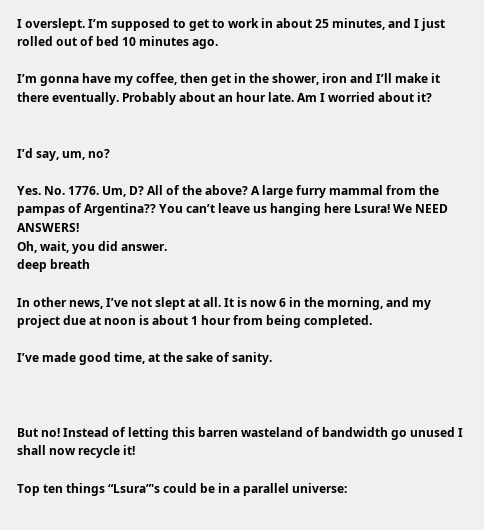I overslept. I’m supposed to get to work in about 25 minutes, and I just rolled out of bed 10 minutes ago.

I’m gonna have my coffee, then get in the shower, iron and I’ll make it there eventually. Probably about an hour late. Am I worried about it?


I’d say, um, no?

Yes. No. 1776. Um, D? All of the above? A large furry mammal from the pampas of Argentina?? You can’t leave us hanging here Lsura! We NEED ANSWERS!
Oh, wait, you did answer.
deep breath

In other news, I’ve not slept at all. It is now 6 in the morning, and my project due at noon is about 1 hour from being completed.

I’ve made good time, at the sake of sanity.



But no! Instead of letting this barren wasteland of bandwidth go unused I shall now recycle it!

Top ten things “Lsura”'s could be in a parallel universe: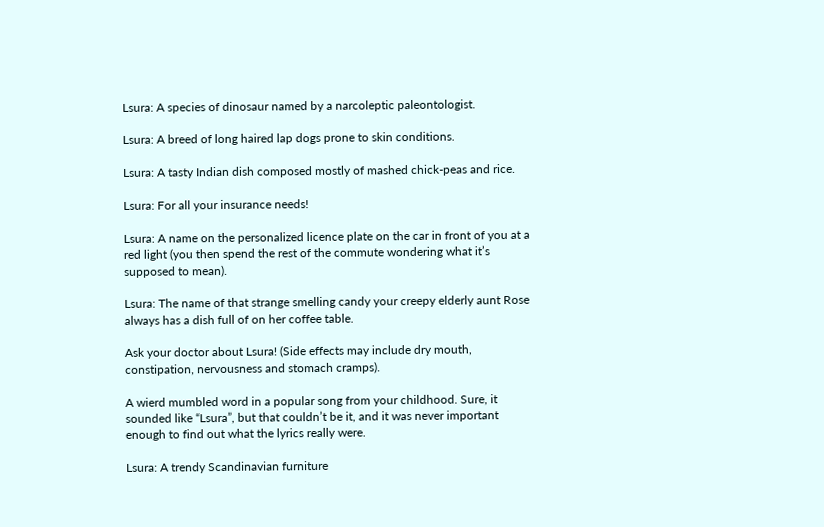Lsura: A species of dinosaur named by a narcoleptic paleontologist.

Lsura: A breed of long haired lap dogs prone to skin conditions.

Lsura: A tasty Indian dish composed mostly of mashed chick-peas and rice.

Lsura: For all your insurance needs!

Lsura: A name on the personalized licence plate on the car in front of you at a red light (you then spend the rest of the commute wondering what it’s supposed to mean).

Lsura: The name of that strange smelling candy your creepy elderly aunt Rose always has a dish full of on her coffee table.

Ask your doctor about Lsura! (Side effects may include dry mouth, constipation, nervousness and stomach cramps).

A wierd mumbled word in a popular song from your childhood. Sure, it sounded like “Lsura”, but that couldn’t be it, and it was never important enough to find out what the lyrics really were.

Lsura: A trendy Scandinavian furniture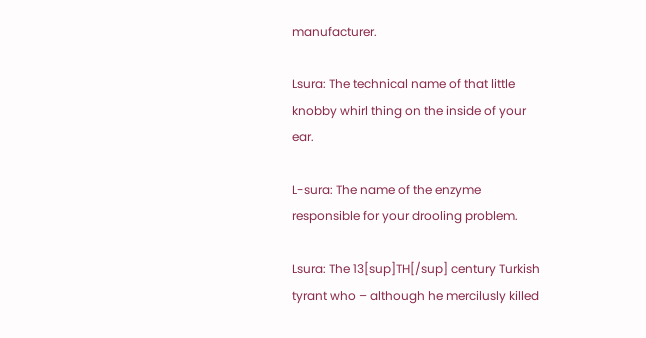manufacturer.

Lsura: The technical name of that little knobby whirl thing on the inside of your ear.

L-sura: The name of the enzyme responsible for your drooling problem.

Lsura: The 13[sup]TH[/sup] century Turkish tyrant who – although he mercilusly killed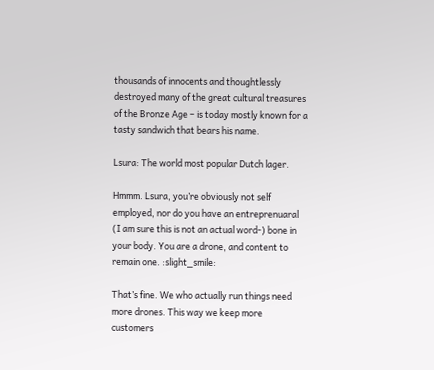thousands of innocents and thoughtlessly destroyed many of the great cultural treasures of the Bronze Age – is today mostly known for a tasty sandwich that bears his name.

Lsura: The world most popular Dutch lager.

Hmmm. Lsura, you’re obviously not self employed, nor do you have an entreprenuaral (I am sure this is not an actual word-) bone in your body. You are a drone, and content to remain one. :slight_smile:

That’s fine. We who actually run things need more drones. This way we keep more customers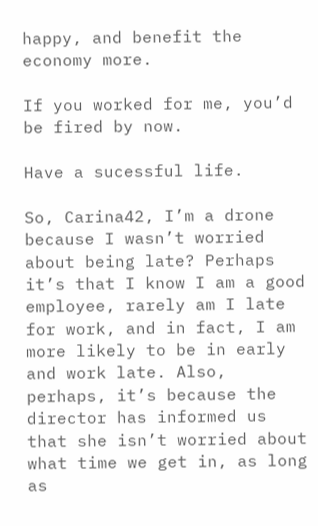happy, and benefit the economy more.

If you worked for me, you’d be fired by now.

Have a sucessful life.

So, Carina42, I’m a drone because I wasn’t worried about being late? Perhaps it’s that I know I am a good employee, rarely am I late for work, and in fact, I am more likely to be in early and work late. Also, perhaps, it’s because the director has informed us that she isn’t worried about what time we get in, as long as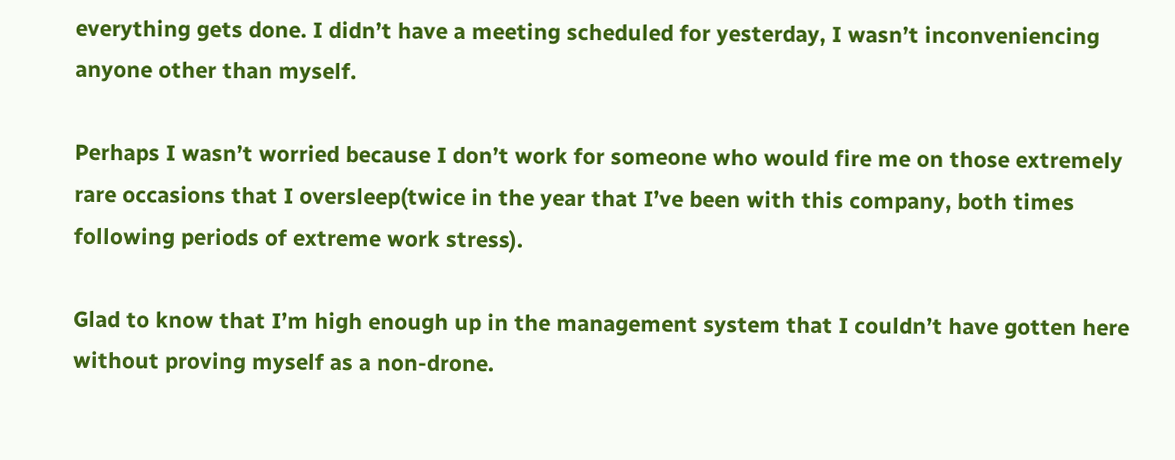everything gets done. I didn’t have a meeting scheduled for yesterday, I wasn’t inconveniencing anyone other than myself.

Perhaps I wasn’t worried because I don’t work for someone who would fire me on those extremely rare occasions that I oversleep(twice in the year that I’ve been with this company, both times following periods of extreme work stress).

Glad to know that I’m high enough up in the management system that I couldn’t have gotten here without proving myself as a non-drone.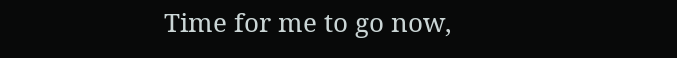Time for me to go now,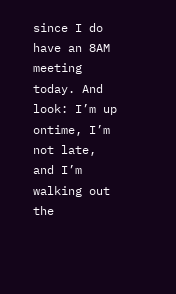since I do have an 8AM meeting today. And look: I’m up ontime, I’m not late, and I’m walking out the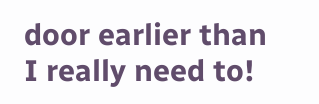door earlier than I really need to!